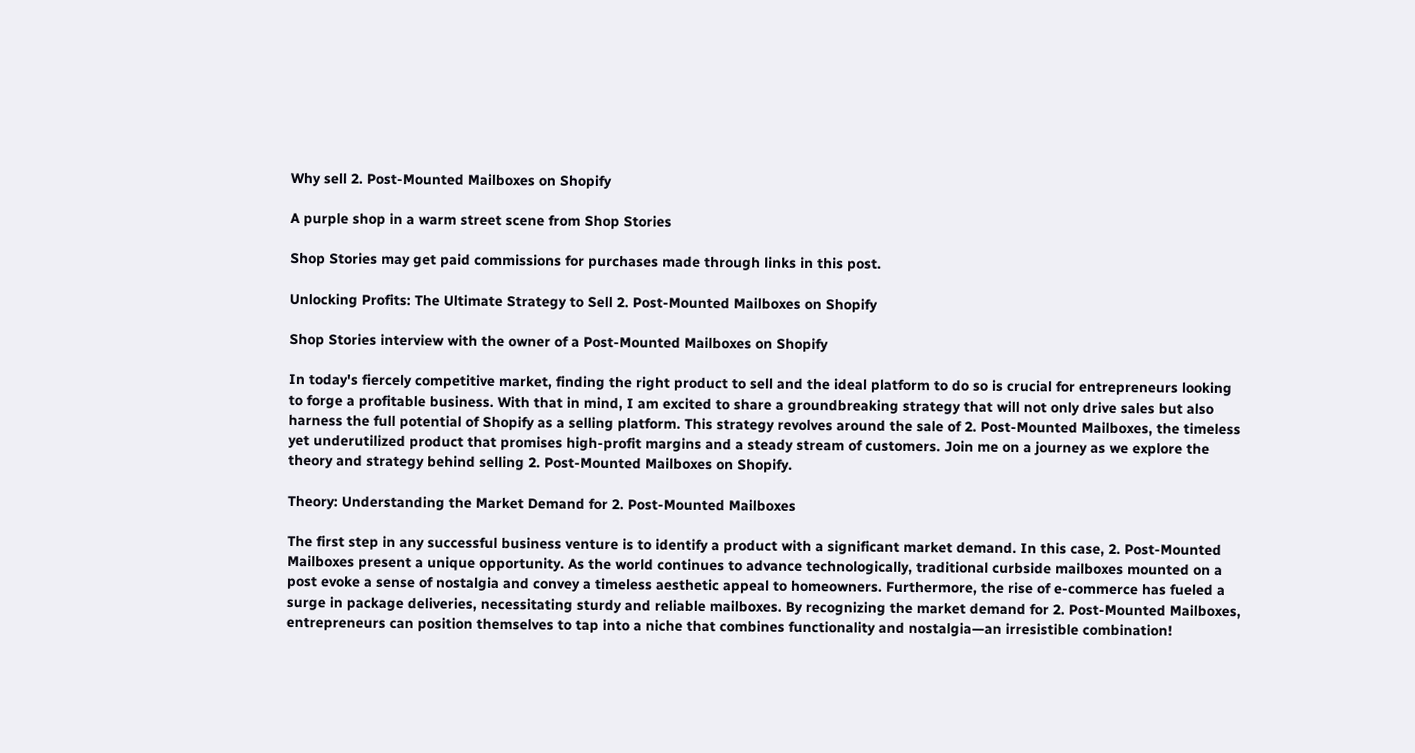Why sell 2. Post-Mounted Mailboxes on Shopify

A purple shop in a warm street scene from Shop Stories

Shop Stories may get paid commissions for purchases made through links in this post.

Unlocking Profits: The Ultimate Strategy to Sell 2. Post-Mounted Mailboxes on Shopify

Shop Stories interview with the owner of a Post-Mounted Mailboxes on Shopify

In today's fiercely competitive market, finding the right product to sell and the ideal platform to do so is crucial for entrepreneurs looking to forge a profitable business. With that in mind, I am excited to share a groundbreaking strategy that will not only drive sales but also harness the full potential of Shopify as a selling platform. This strategy revolves around the sale of 2. Post-Mounted Mailboxes, the timeless yet underutilized product that promises high-profit margins and a steady stream of customers. Join me on a journey as we explore the theory and strategy behind selling 2. Post-Mounted Mailboxes on Shopify.

Theory: Understanding the Market Demand for 2. Post-Mounted Mailboxes

The first step in any successful business venture is to identify a product with a significant market demand. In this case, 2. Post-Mounted Mailboxes present a unique opportunity. As the world continues to advance technologically, traditional curbside mailboxes mounted on a post evoke a sense of nostalgia and convey a timeless aesthetic appeal to homeowners. Furthermore, the rise of e-commerce has fueled a surge in package deliveries, necessitating sturdy and reliable mailboxes. By recognizing the market demand for 2. Post-Mounted Mailboxes, entrepreneurs can position themselves to tap into a niche that combines functionality and nostalgia—an irresistible combination!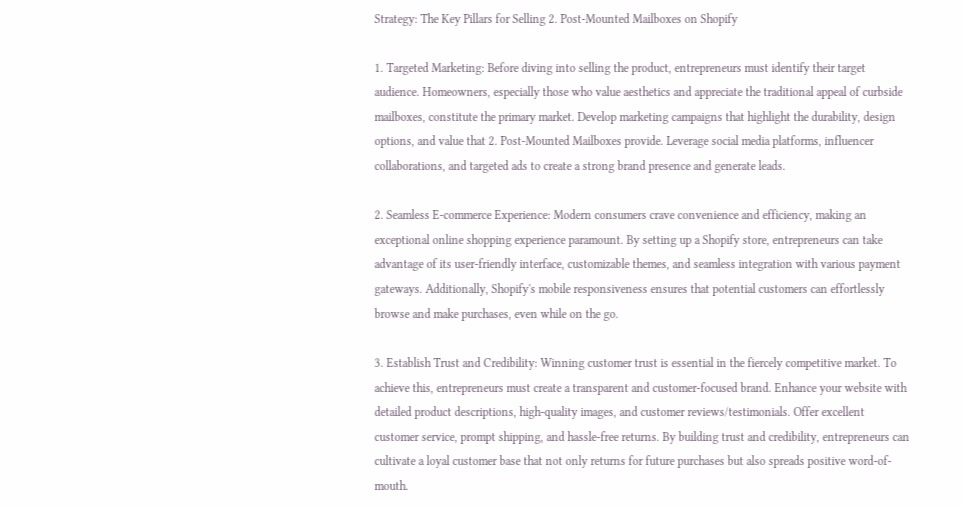Strategy: The Key Pillars for Selling 2. Post-Mounted Mailboxes on Shopify

1. Targeted Marketing: Before diving into selling the product, entrepreneurs must identify their target audience. Homeowners, especially those who value aesthetics and appreciate the traditional appeal of curbside mailboxes, constitute the primary market. Develop marketing campaigns that highlight the durability, design options, and value that 2. Post-Mounted Mailboxes provide. Leverage social media platforms, influencer collaborations, and targeted ads to create a strong brand presence and generate leads.

2. Seamless E-commerce Experience: Modern consumers crave convenience and efficiency, making an exceptional online shopping experience paramount. By setting up a Shopify store, entrepreneurs can take advantage of its user-friendly interface, customizable themes, and seamless integration with various payment gateways. Additionally, Shopify's mobile responsiveness ensures that potential customers can effortlessly browse and make purchases, even while on the go.

3. Establish Trust and Credibility: Winning customer trust is essential in the fiercely competitive market. To achieve this, entrepreneurs must create a transparent and customer-focused brand. Enhance your website with detailed product descriptions, high-quality images, and customer reviews/testimonials. Offer excellent customer service, prompt shipping, and hassle-free returns. By building trust and credibility, entrepreneurs can cultivate a loyal customer base that not only returns for future purchases but also spreads positive word-of-mouth.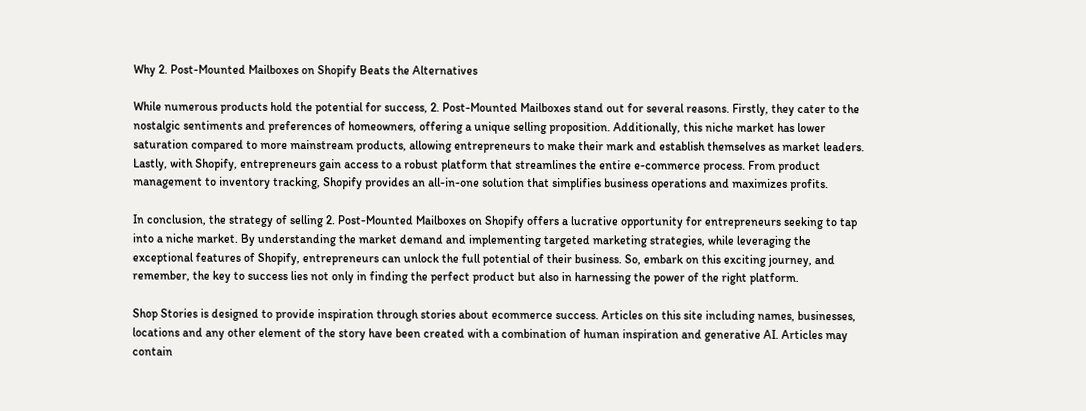Why 2. Post-Mounted Mailboxes on Shopify Beats the Alternatives

While numerous products hold the potential for success, 2. Post-Mounted Mailboxes stand out for several reasons. Firstly, they cater to the nostalgic sentiments and preferences of homeowners, offering a unique selling proposition. Additionally, this niche market has lower saturation compared to more mainstream products, allowing entrepreneurs to make their mark and establish themselves as market leaders. Lastly, with Shopify, entrepreneurs gain access to a robust platform that streamlines the entire e-commerce process. From product management to inventory tracking, Shopify provides an all-in-one solution that simplifies business operations and maximizes profits.

In conclusion, the strategy of selling 2. Post-Mounted Mailboxes on Shopify offers a lucrative opportunity for entrepreneurs seeking to tap into a niche market. By understanding the market demand and implementing targeted marketing strategies, while leveraging the exceptional features of Shopify, entrepreneurs can unlock the full potential of their business. So, embark on this exciting journey, and remember, the key to success lies not only in finding the perfect product but also in harnessing the power of the right platform.

Shop Stories is designed to provide inspiration through stories about ecommerce success. Articles on this site including names, businesses, locations and any other element of the story have been created with a combination of human inspiration and generative AI. Articles may contain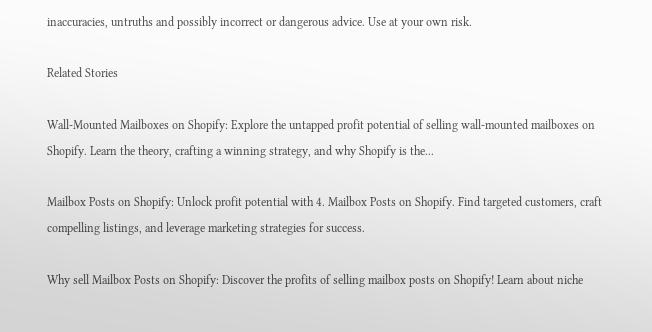inaccuracies, untruths and possibly incorrect or dangerous advice. Use at your own risk.

Related Stories

Wall-Mounted Mailboxes on Shopify: Explore the untapped profit potential of selling wall-mounted mailboxes on Shopify. Learn the theory, crafting a winning strategy, and why Shopify is the...

Mailbox Posts on Shopify: Unlock profit potential with 4. Mailbox Posts on Shopify. Find targeted customers, craft compelling listings, and leverage marketing strategies for success.

Why sell Mailbox Posts on Shopify: Discover the profits of selling mailbox posts on Shopify! Learn about niche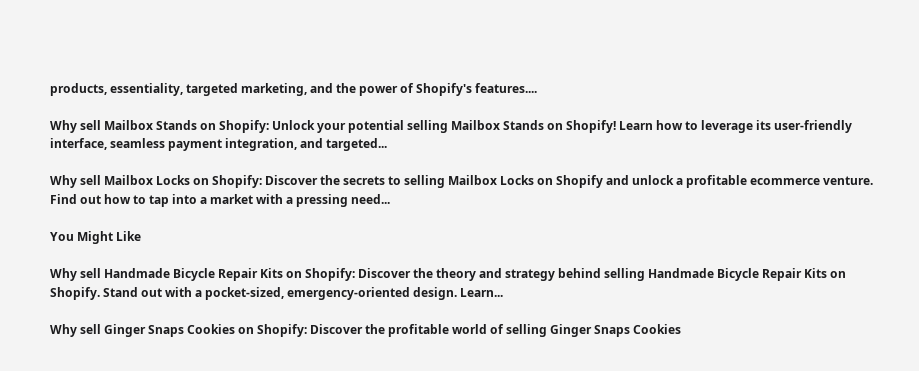products, essentiality, targeted marketing, and the power of Shopify's features....

Why sell Mailbox Stands on Shopify: Unlock your potential selling Mailbox Stands on Shopify! Learn how to leverage its user-friendly interface, seamless payment integration, and targeted...

Why sell Mailbox Locks on Shopify: Discover the secrets to selling Mailbox Locks on Shopify and unlock a profitable ecommerce venture. Find out how to tap into a market with a pressing need...

You Might Like

Why sell Handmade Bicycle Repair Kits on Shopify: Discover the theory and strategy behind selling Handmade Bicycle Repair Kits on Shopify. Stand out with a pocket-sized, emergency-oriented design. Learn...

Why sell Ginger Snaps Cookies on Shopify: Discover the profitable world of selling Ginger Snaps Cookies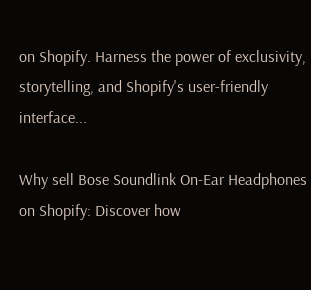on Shopify. Harness the power of exclusivity, storytelling, and Shopify's user-friendly interface...

Why sell Bose Soundlink On-Ear Headphones on Shopify: Discover how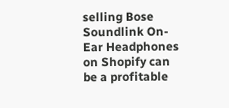selling Bose Soundlink On-Ear Headphones on Shopify can be a profitable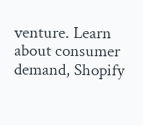venture. Learn about consumer demand, Shopify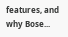features, and why Bose...